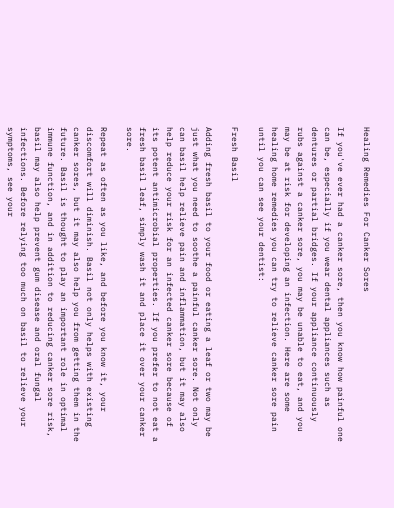Healing Remedies For Canker Sores

If you've ever had a canker sore, then you know how painful one can be, especially if you wear dental appliances such as dentures or partial bridges. If your appliance continuously rubs against a canker sore, you may be unable to eat, and you may be at risk for developing an infection. Here are some healing home remedies you can try to relieve canker sore pain until you can see your dentist:

Fresh Basil

Adding fresh basil to your food or eating a leaf or two may be just what you need to soothe a painful canker sore. Not only can basil help relieve pain and inflammation, but it may also help reduce your risk for an infected canker sore because of its potent antimicrobial properties. If you prefer to not eat a fresh basil leaf, simply wash it and place it over your canker sore.

Repeat as often as you like, and before you know it, your discomfort will diminish. Basil not only helps with existing canker sores, but it may also help you from getting them in the future. Basil is thought to play an important role in optimal immune function, and in addition to reducing canker sore risk, basil may also help prevent gum disease and oral fungal infections. Before relying too much on basil to relieve your symptoms, see your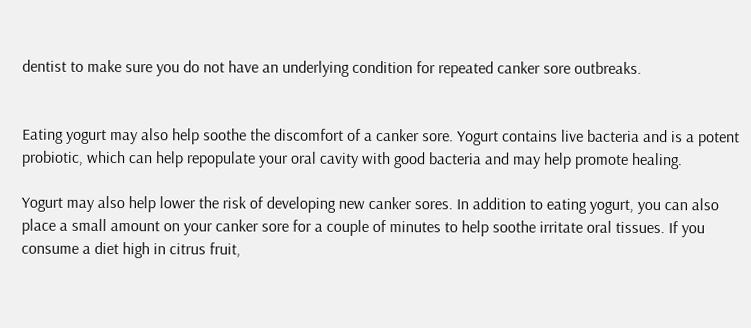dentist to make sure you do not have an underlying condition for repeated canker sore outbreaks.


Eating yogurt may also help soothe the discomfort of a canker sore. Yogurt contains live bacteria and is a potent probiotic, which can help repopulate your oral cavity with good bacteria and may help promote healing.

Yogurt may also help lower the risk of developing new canker sores. In addition to eating yogurt, you can also place a small amount on your canker sore for a couple of minutes to help soothe irritate oral tissues. If you consume a diet high in citrus fruit,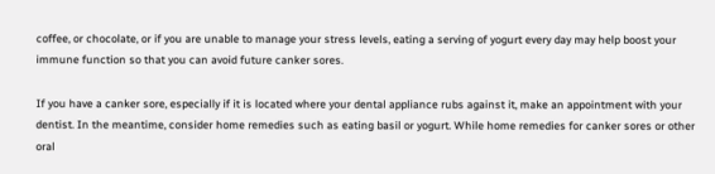coffee, or chocolate, or if you are unable to manage your stress levels, eating a serving of yogurt every day may help boost your immune function so that you can avoid future canker sores.

If you have a canker sore, especially if it is located where your dental appliance rubs against it, make an appointment with your dentist. In the meantime, consider home remedies such as eating basil or yogurt. While home remedies for canker sores or other oral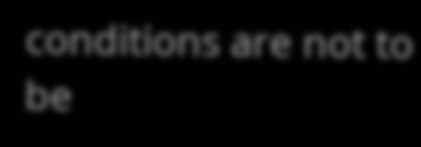conditions are not to be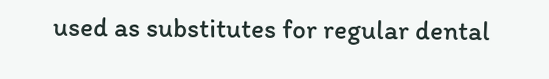used as substitutes for regular dental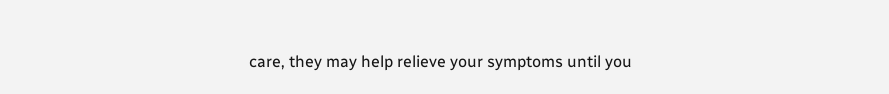care, they may help relieve your symptoms until you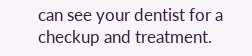can see your dentist for a checkup and treatment.